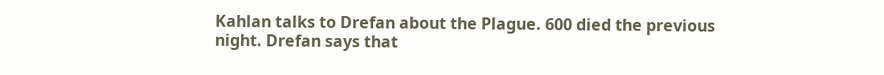Kahlan talks to Drefan about the Plague. 600 died the previous night. Drefan says that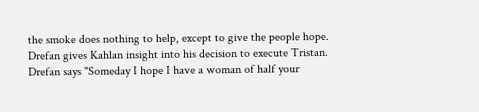the smoke does nothing to help, except to give the people hope. Drefan gives Kahlan insight into his decision to execute Tristan. Drefan says "Someday I hope I have a woman of half your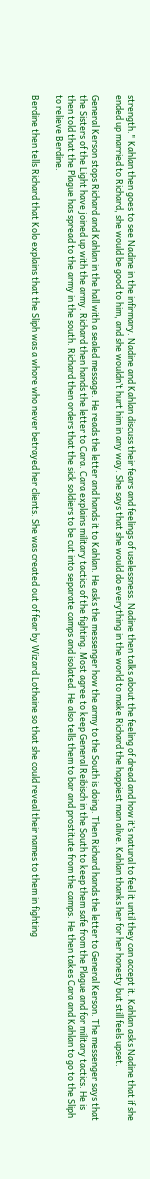strength." Kahlan then goes to see Nadine in the infirmary. Nadine and Kahlan discuss their fears and feelings of uselessness. Nadine then talks about the feeling of dread and how it’s natural to feel it until they can accept it. Kahlan asks Nadine that if she ended up married to Richard, she would be good to him, and she wouldn’t hurt him in any way. She says that she would do everything in the world to make Richard the happiest man alive. Kahlan thanks her for her honesty but still feels upset.

General Kerson stops Richard and Kahlan in the hall with a sealed message. He reads the letter and hands it to Kahlan. He asks the messenger how the army to the South is doing. Then Richard hands the letter to General Kerson. The messenger says that the Sisters of the Light have joined up with the army. Richard then hands the letter to Cara. Cara explains military tactics of the fighting. Most agree to keep General Reibisch in the South to keep them safe from the Plague and for military tactics. He is then told that the Plague has spread to the army in the south. Richard then orders that the sick soldiers to be cut into separate camps and isolated. He also tells them to bar and prostitute from the camps. He then takes Cara and Kahlan to go to the Sliph to relieve Berdine.

Berdine then tells Richard that Kolo explains that the Sliph was a whore who never betrayed her clients. She was created out of fear by Wizard Lothaine so that she could reveal their names to them in fighting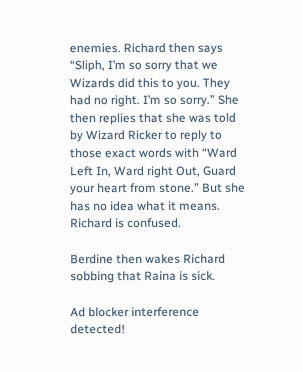enemies. Richard then says “Sliph, I’m so sorry that we Wizards did this to you. They had no right. I’m so sorry.” She then replies that she was told by Wizard Ricker to reply to those exact words with “Ward Left In, Ward right Out, Guard your heart from stone.” But she has no idea what it means. Richard is confused.

Berdine then wakes Richard sobbing that Raina is sick.

Ad blocker interference detected!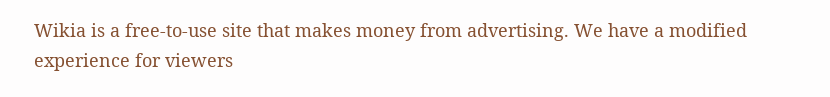Wikia is a free-to-use site that makes money from advertising. We have a modified experience for viewers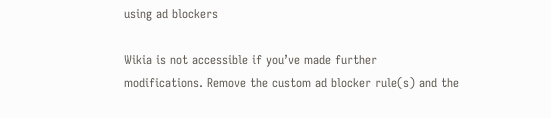using ad blockers

Wikia is not accessible if you’ve made further modifications. Remove the custom ad blocker rule(s) and the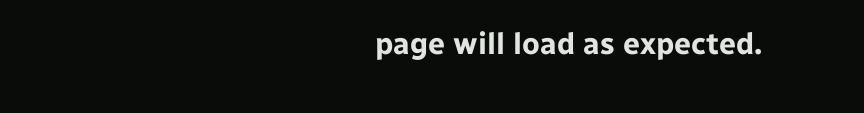page will load as expected.